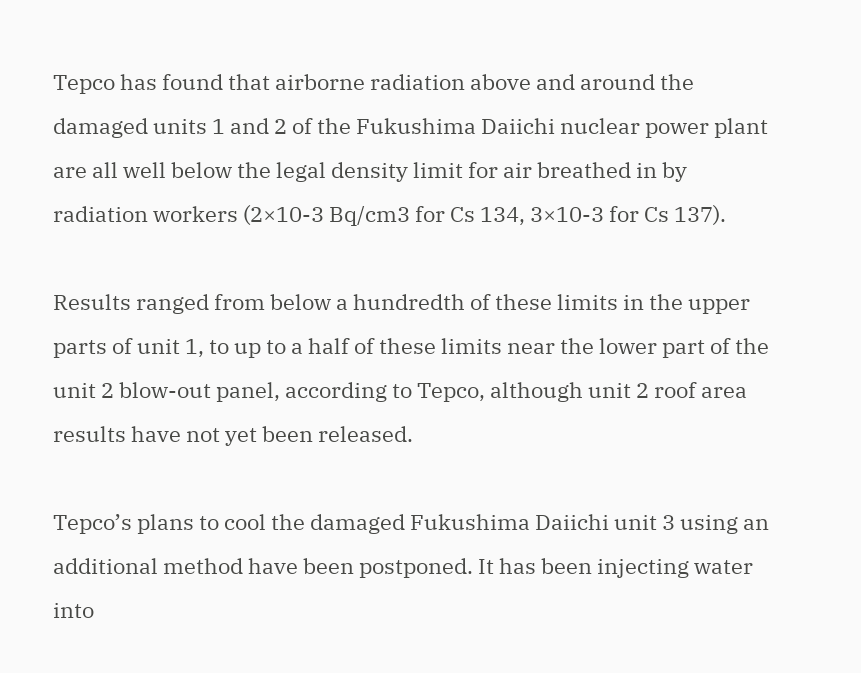Tepco has found that airborne radiation above and around the damaged units 1 and 2 of the Fukushima Daiichi nuclear power plant are all well below the legal density limit for air breathed in by radiation workers (2×10-3 Bq/cm3 for Cs 134, 3×10-3 for Cs 137).

Results ranged from below a hundredth of these limits in the upper parts of unit 1, to up to a half of these limits near the lower part of the unit 2 blow-out panel, according to Tepco, although unit 2 roof area results have not yet been released.

Tepco’s plans to cool the damaged Fukushima Daiichi unit 3 using an additional method have been postponed. It has been injecting water into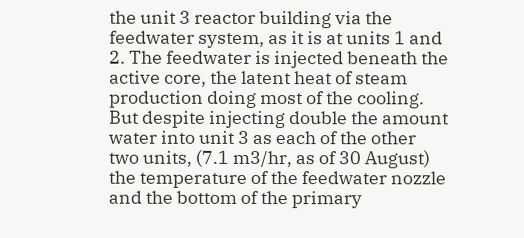the unit 3 reactor building via the feedwater system, as it is at units 1 and 2. The feedwater is injected beneath the active core, the latent heat of steam production doing most of the cooling. But despite injecting double the amount water into unit 3 as each of the other two units, (7.1 m3/hr, as of 30 August) the temperature of the feedwater nozzle and the bottom of the primary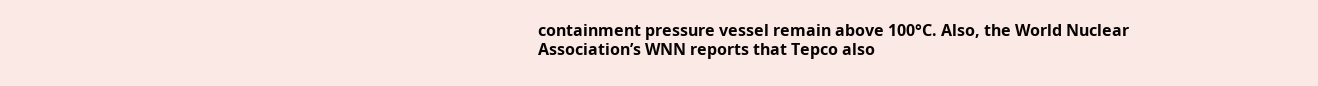containment pressure vessel remain above 100°C. Also, the World Nuclear Association’s WNN reports that Tepco also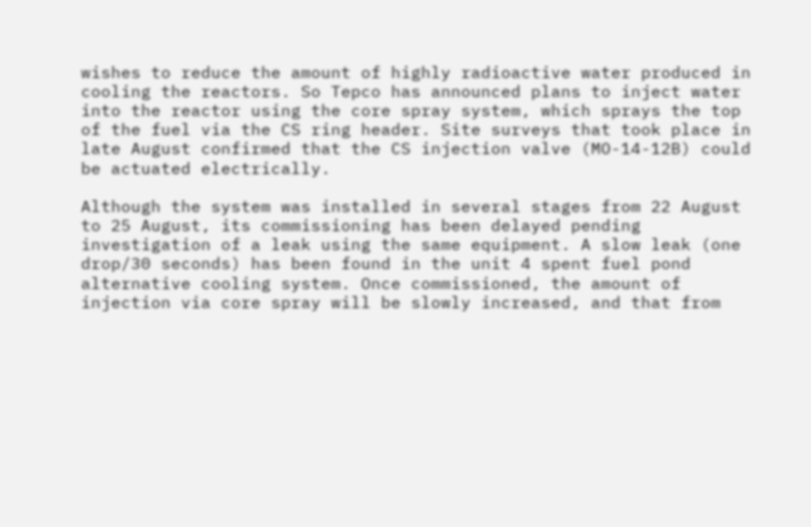wishes to reduce the amount of highly radioactive water produced in cooling the reactors. So Tepco has announced plans to inject water into the reactor using the core spray system, which sprays the top of the fuel via the CS ring header. Site surveys that took place in late August confirmed that the CS injection valve (MO-14-12B) could be actuated electrically.

Although the system was installed in several stages from 22 August to 25 August, its commissioning has been delayed pending investigation of a leak using the same equipment. A slow leak (one drop/30 seconds) has been found in the unit 4 spent fuel pond alternative cooling system. Once commissioned, the amount of injection via core spray will be slowly increased, and that from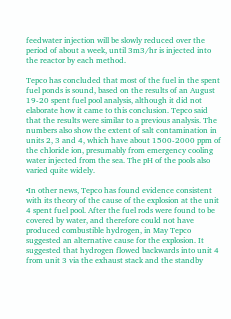feedwater injection will be slowly reduced over the period of about a week, until 3m3/hr is injected into the reactor by each method.

Tepco has concluded that most of the fuel in the spent fuel ponds is sound, based on the results of an August 19-20 spent fuel pool analysis, although it did not elaborate how it came to this conclusion. Tepco said that the results were similar to a previous analysis. The numbers also show the extent of salt contamination in units 2, 3 and 4, which have about 1500-2000 ppm of the chloride ion, presumably from emergency cooling water injected from the sea. The pH of the pools also varied quite widely.

•In other news, Tepco has found evidence consistent with its theory of the cause of the explosion at the unit 4 spent fuel pool. After the fuel rods were found to be covered by water, and therefore could not have produced combustible hydrogen, in May Tepco suggested an alternative cause for the explosion. It suggested that hydrogen flowed backwards into unit 4 from unit 3 via the exhaust stack and the standby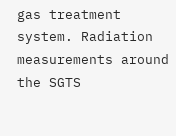gas treatment system. Radiation measurements around the SGTS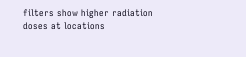filters show higher radiation doses at locations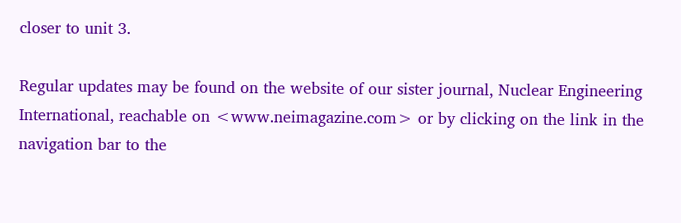closer to unit 3.

Regular updates may be found on the website of our sister journal, Nuclear Engineering International, reachable on <www.neimagazine.com> or by clicking on the link in the navigation bar to the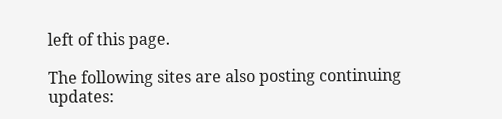left of this page.

The following sites are also posting continuing updates: